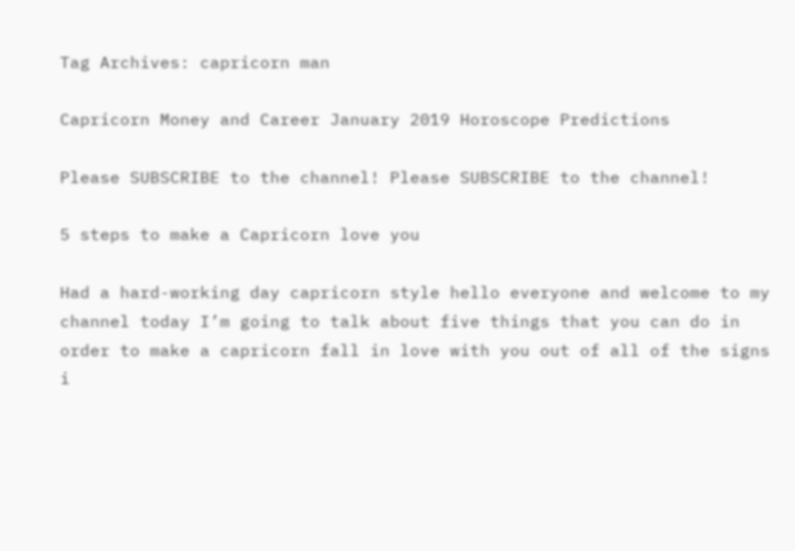Tag Archives: capricorn man

Capricorn Money and Career January 2019 Horoscope Predictions

Please SUBSCRIBE to the channel! Please SUBSCRIBE to the channel!

5 steps to make a Capricorn love you

Had a hard-working day capricorn style hello everyone and welcome to my channel today I’m going to talk about five things that you can do in order to make a capricorn fall in love with you out of all of the signs i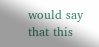would say that this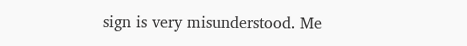sign is very misunderstood. Me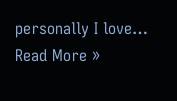personally I love… Read More »